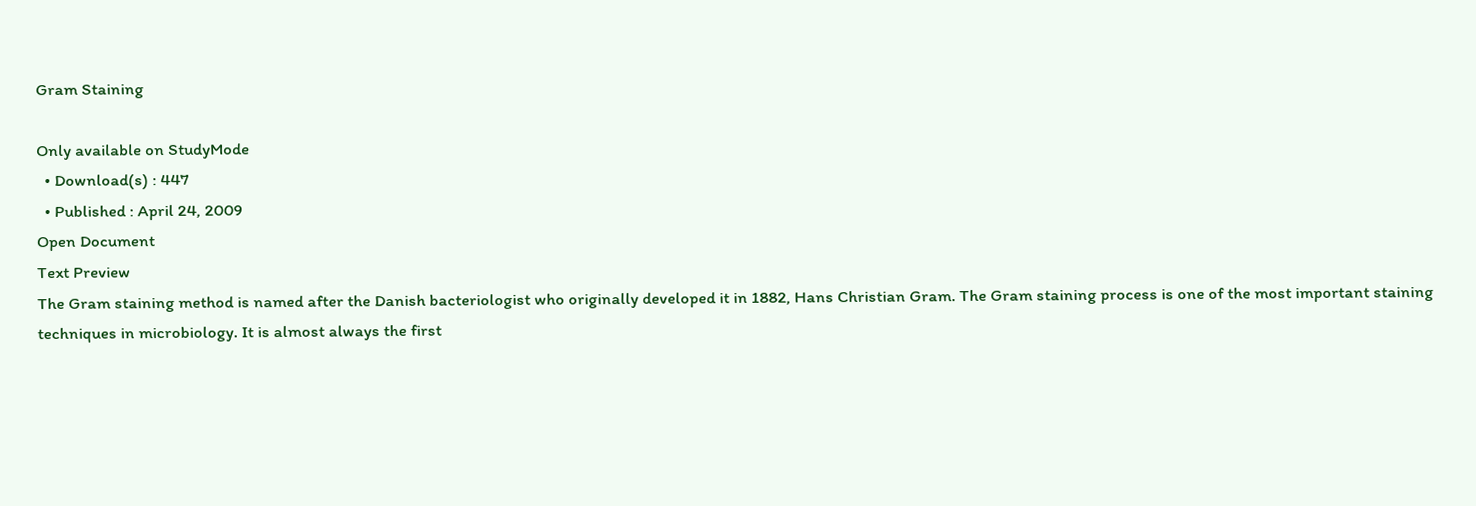Gram Staining

Only available on StudyMode
  • Download(s) : 447
  • Published : April 24, 2009
Open Document
Text Preview
The Gram staining method is named after the Danish bacteriologist who originally developed it in 1882, Hans Christian Gram. The Gram staining process is one of the most important staining techniques in microbiology. It is almost always the first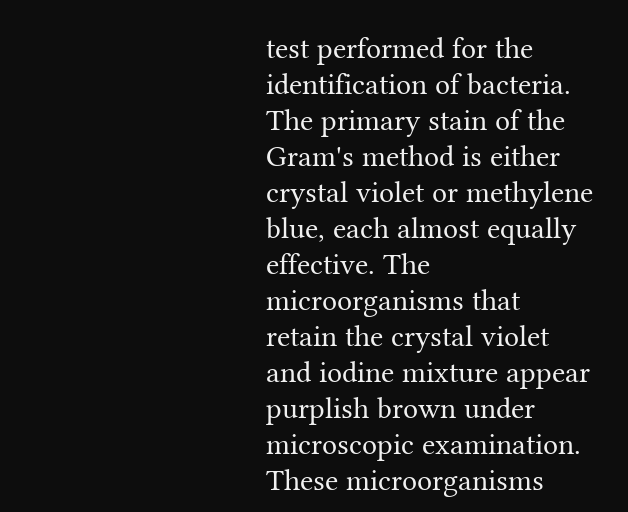test performed for the identification of bacteria. The primary stain of the Gram's method is either crystal violet or methylene blue, each almost equally effective. The microorganisms that retain the crystal violet and iodine mixture appear purplish brown under microscopic examination. These microorganisms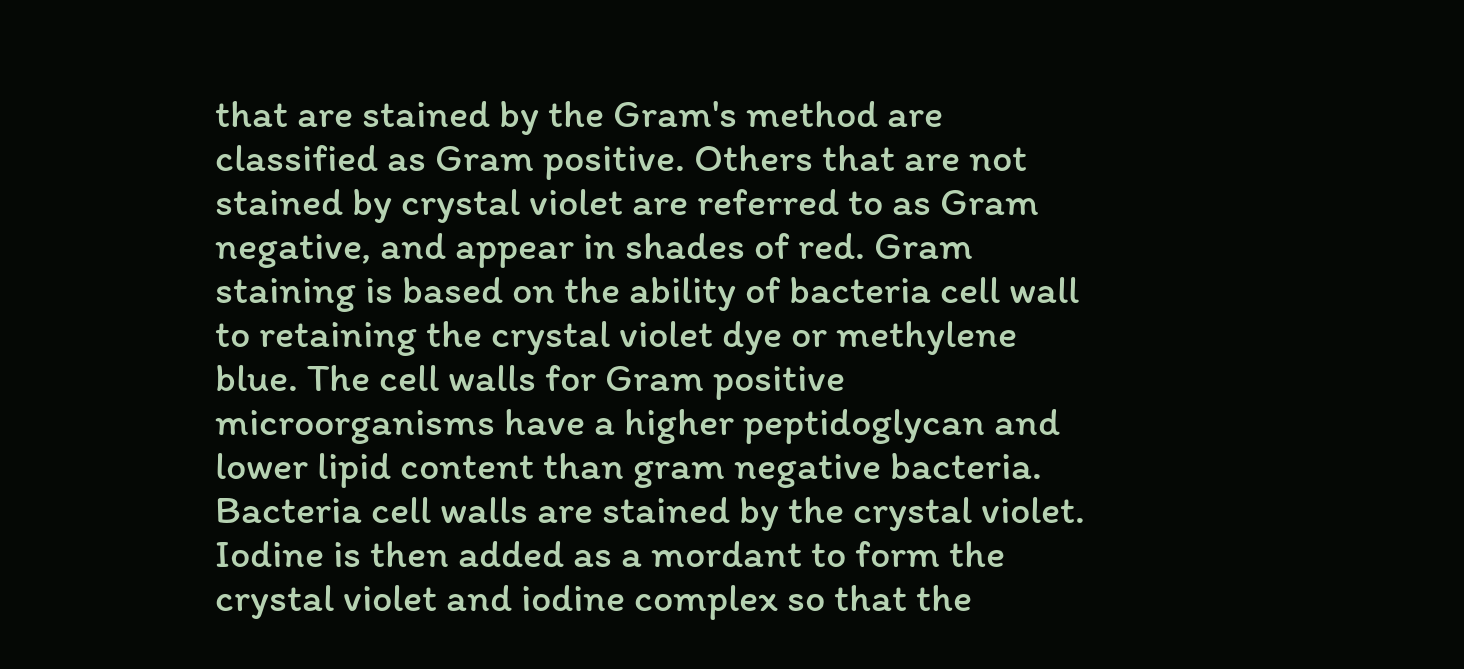that are stained by the Gram's method are classified as Gram positive. Others that are not stained by crystal violet are referred to as Gram negative, and appear in shades of red. Gram staining is based on the ability of bacteria cell wall to retaining the crystal violet dye or methylene blue. The cell walls for Gram positive microorganisms have a higher peptidoglycan and lower lipid content than gram negative bacteria. Bacteria cell walls are stained by the crystal violet. Iodine is then added as a mordant to form the crystal violet and iodine complex so that the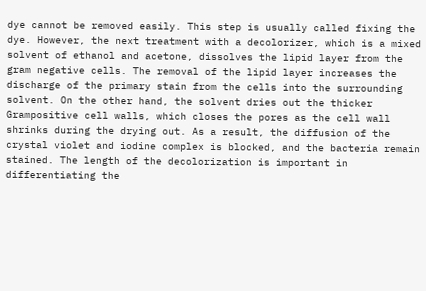dye cannot be removed easily. This step is usually called fixing the dye. However, the next treatment with a decolorizer, which is a mixed solvent of ethanol and acetone, dissolves the lipid layer from the gram negative cells. The removal of the lipid layer increases the discharge of the primary stain from the cells into the surrounding solvent. On the other hand, the solvent dries out the thicker Grampositive cell walls, which closes the pores as the cell wall shrinks during the drying out. As a result, the diffusion of the crystal violet and iodine complex is blocked, and the bacteria remain stained. The length of the decolorization is important in differentiating the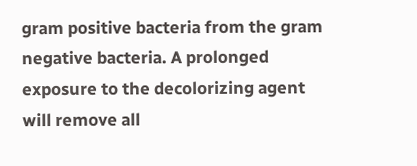gram positive bacteria from the gram negative bacteria. A prolonged exposure to the decolorizing agent will remove all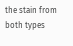the stain from both types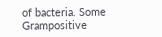of bacteria. Some Grampositive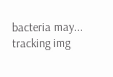bacteria may...
tracking img